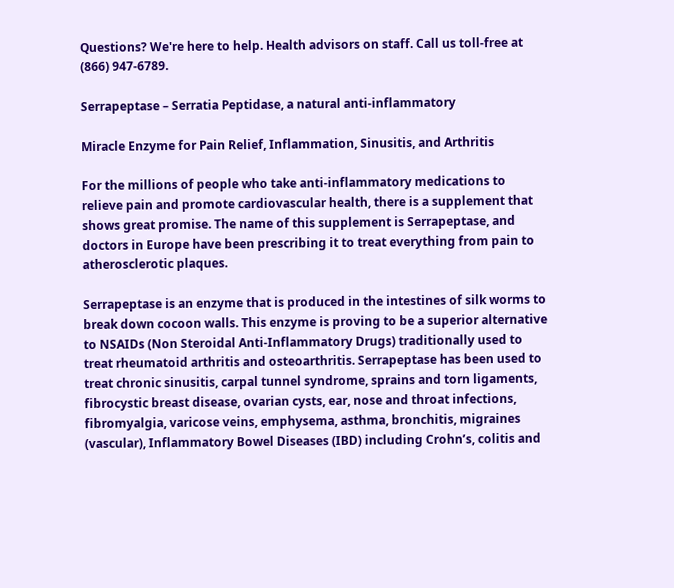Questions? We're here to help. Health advisors on staff. Call us toll-free at (866) 947-6789.

Serrapeptase – Serratia Peptidase, a natural anti-inflammatory

Miracle Enzyme for Pain Relief, Inflammation, Sinusitis, and Arthritis

For the millions of people who take anti-inflammatory medications to relieve pain and promote cardiovascular health, there is a supplement that shows great promise. The name of this supplement is Serrapeptase, and doctors in Europe have been prescribing it to treat everything from pain to atherosclerotic plaques.

Serrapeptase is an enzyme that is produced in the intestines of silk worms to break down cocoon walls. This enzyme is proving to be a superior alternative to NSAIDs (Non Steroidal Anti-Inflammatory Drugs) traditionally used to treat rheumatoid arthritis and osteoarthritis. Serrapeptase has been used to treat chronic sinusitis, carpal tunnel syndrome, sprains and torn ligaments, fibrocystic breast disease, ovarian cysts, ear, nose and throat infections, fibromyalgia, varicose veins, emphysema, asthma, bronchitis, migraines (vascular), Inflammatory Bowel Diseases (IBD) including Crohn’s, colitis and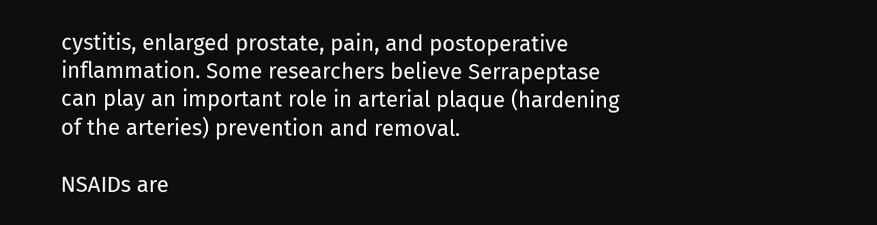cystitis, enlarged prostate, pain, and postoperative inflammation. Some researchers believe Serrapeptase can play an important role in arterial plaque (hardening of the arteries) prevention and removal.

NSAIDs are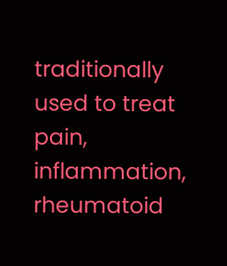traditionally used to treat pain, inflammation, rheumatoid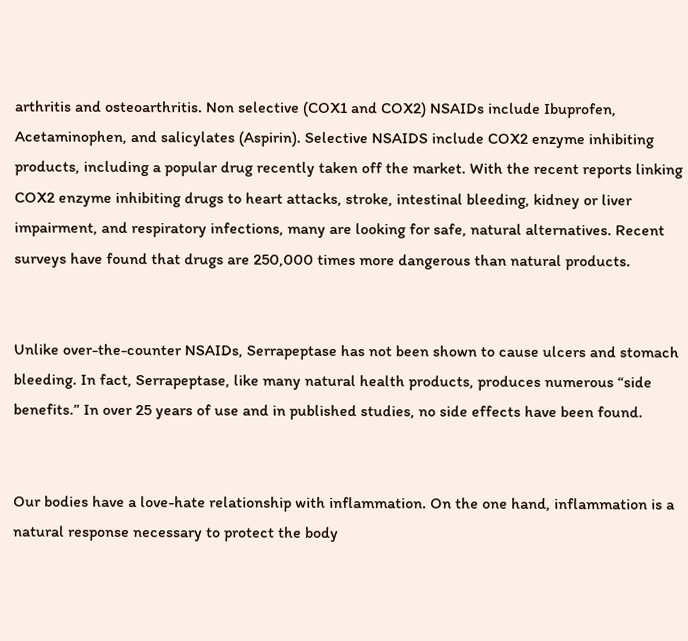arthritis and osteoarthritis. Non selective (COX1 and COX2) NSAIDs include Ibuprofen, Acetaminophen, and salicylates (Aspirin). Selective NSAIDS include COX2 enzyme inhibiting products, including a popular drug recently taken off the market. With the recent reports linking COX2 enzyme inhibiting drugs to heart attacks, stroke, intestinal bleeding, kidney or liver impairment, and respiratory infections, many are looking for safe, natural alternatives. Recent surveys have found that drugs are 250,000 times more dangerous than natural products.


Unlike over-the-counter NSAIDs, Serrapeptase has not been shown to cause ulcers and stomach bleeding. In fact, Serrapeptase, like many natural health products, produces numerous “side benefits.” In over 25 years of use and in published studies, no side effects have been found.


Our bodies have a love-hate relationship with inflammation. On the one hand, inflammation is a natural response necessary to protect the body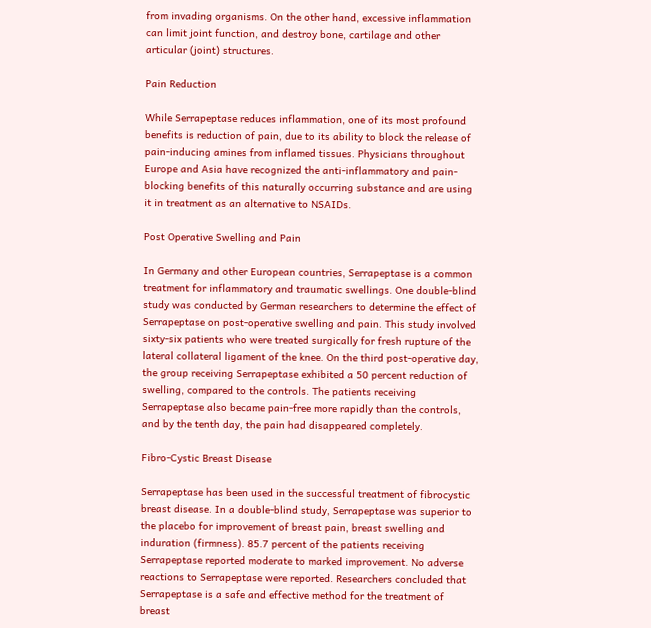from invading organisms. On the other hand, excessive inflammation can limit joint function, and destroy bone, cartilage and other articular (joint) structures.

Pain Reduction

While Serrapeptase reduces inflammation, one of its most profound benefits is reduction of pain, due to its ability to block the release of pain-inducing amines from inflamed tissues. Physicians throughout Europe and Asia have recognized the anti-inflammatory and pain-blocking benefits of this naturally occurring substance and are using it in treatment as an alternative to NSAIDs.

Post Operative Swelling and Pain

In Germany and other European countries, Serrapeptase is a common treatment for inflammatory and traumatic swellings. One double-blind study was conducted by German researchers to determine the effect of Serrapeptase on post-operative swelling and pain. This study involved sixty-six patients who were treated surgically for fresh rupture of the lateral collateral ligament of the knee. On the third post-operative day, the group receiving Serrapeptase exhibited a 50 percent reduction of swelling, compared to the controls. The patients receiving Serrapeptase also became pain-free more rapidly than the controls, and by the tenth day, the pain had disappeared completely.

Fibro-Cystic Breast Disease

Serrapeptase has been used in the successful treatment of fibrocystic breast disease. In a double-blind study, Serrapeptase was superior to the placebo for improvement of breast pain, breast swelling and induration (firmness). 85.7 percent of the patients receiving Serrapeptase reported moderate to marked improvement. No adverse reactions to Serrapeptase were reported. Researchers concluded that Serrapeptase is a safe and effective method for the treatment of breast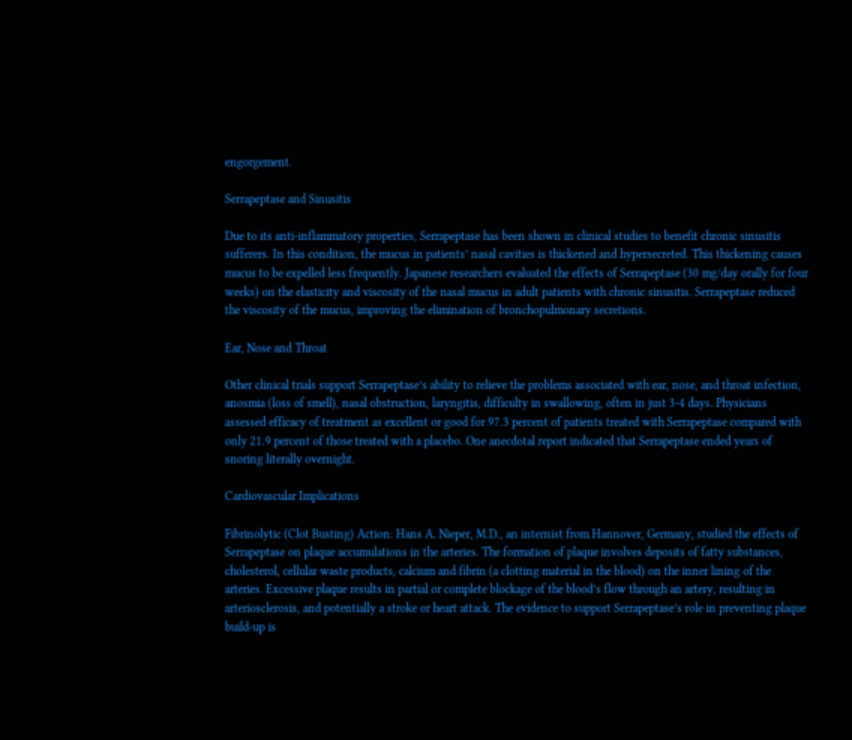engorgement.

Serrapeptase and Sinusitis

Due to its anti-inflammatory properties, Serrapeptase has been shown in clinical studies to benefit chronic sinusitis sufferers. In this condition, the mucus in patients’ nasal cavities is thickened and hypersecreted. This thickening causes mucus to be expelled less frequently. Japanese researchers evaluated the effects of Serrapeptase (30 mg/day orally for four weeks) on the elasticity and viscosity of the nasal mucus in adult patients with chronic sinusitis. Serrapeptase reduced the viscosity of the mucus, improving the elimination of bronchopulmonary secretions.

Ear, Nose and Throat

Other clinical trials support Serrapeptase’s ability to relieve the problems associated with ear, nose, and throat infection, anosmia (loss of smell), nasal obstruction, laryngitis, difficulty in swallowing, often in just 3-4 days. Physicians assessed efficacy of treatment as excellent or good for 97.3 percent of patients treated with Serrapeptase compared with only 21.9 percent of those treated with a placebo. One anecdotal report indicated that Serrapeptase ended years of snoring literally overnight.

Cardiovascular Implications

Fibrinolytic (Clot Busting) Action: Hans A. Nieper, M.D., an internist from Hannover, Germany, studied the effects of Serrapeptase on plaque accumulations in the arteries. The formation of plaque involves deposits of fatty substances, cholesterol, cellular waste products, calcium and fibrin (a clotting material in the blood) on the inner lining of the arteries. Excessive plaque results in partial or complete blockage of the blood’s flow through an artery, resulting in arteriosclerosis, and potentially a stroke or heart attack. The evidence to support Serrapeptase’s role in preventing plaque build-up is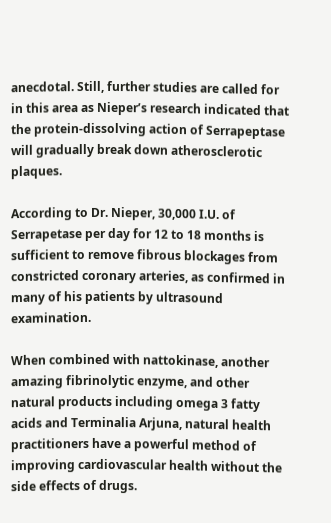anecdotal. Still, further studies are called for in this area as Nieper’s research indicated that the protein-dissolving action of Serrapeptase will gradually break down atherosclerotic plaques.

According to Dr. Nieper, 30,000 I.U. of Serrapetase per day for 12 to 18 months is sufficient to remove fibrous blockages from constricted coronary arteries, as confirmed in many of his patients by ultrasound examination.

When combined with nattokinase, another amazing fibrinolytic enzyme, and other natural products including omega 3 fatty acids and Terminalia Arjuna, natural health practitioners have a powerful method of improving cardiovascular health without the side effects of drugs.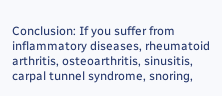Conclusion: If you suffer from inflammatory diseases, rheumatoid arthritis, osteoarthritis, sinusitis, carpal tunnel syndrome, snoring,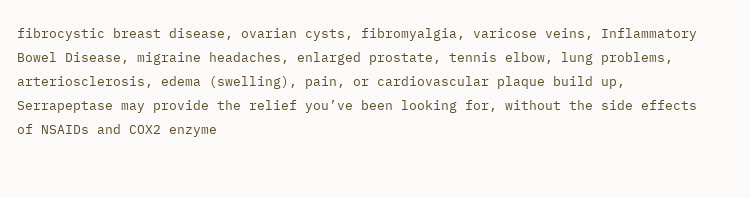fibrocystic breast disease, ovarian cysts, fibromyalgia, varicose veins, Inflammatory Bowel Disease, migraine headaches, enlarged prostate, tennis elbow, lung problems, arteriosclerosis, edema (swelling), pain, or cardiovascular plaque build up, Serrapeptase may provide the relief you’ve been looking for, without the side effects of NSAIDs and COX2 enzyme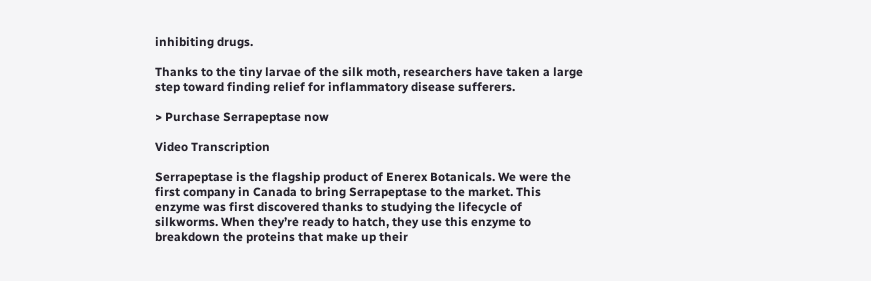inhibiting drugs.

Thanks to the tiny larvae of the silk moth, researchers have taken a large step toward finding relief for inflammatory disease sufferers.

> Purchase Serrapeptase now

Video Transcription

Serrapeptase is the flagship product of Enerex Botanicals. We were the first company in Canada to bring Serrapeptase to the market. This enzyme was first discovered thanks to studying the lifecycle of silkworms. When they’re ready to hatch, they use this enzyme to breakdown the proteins that make up their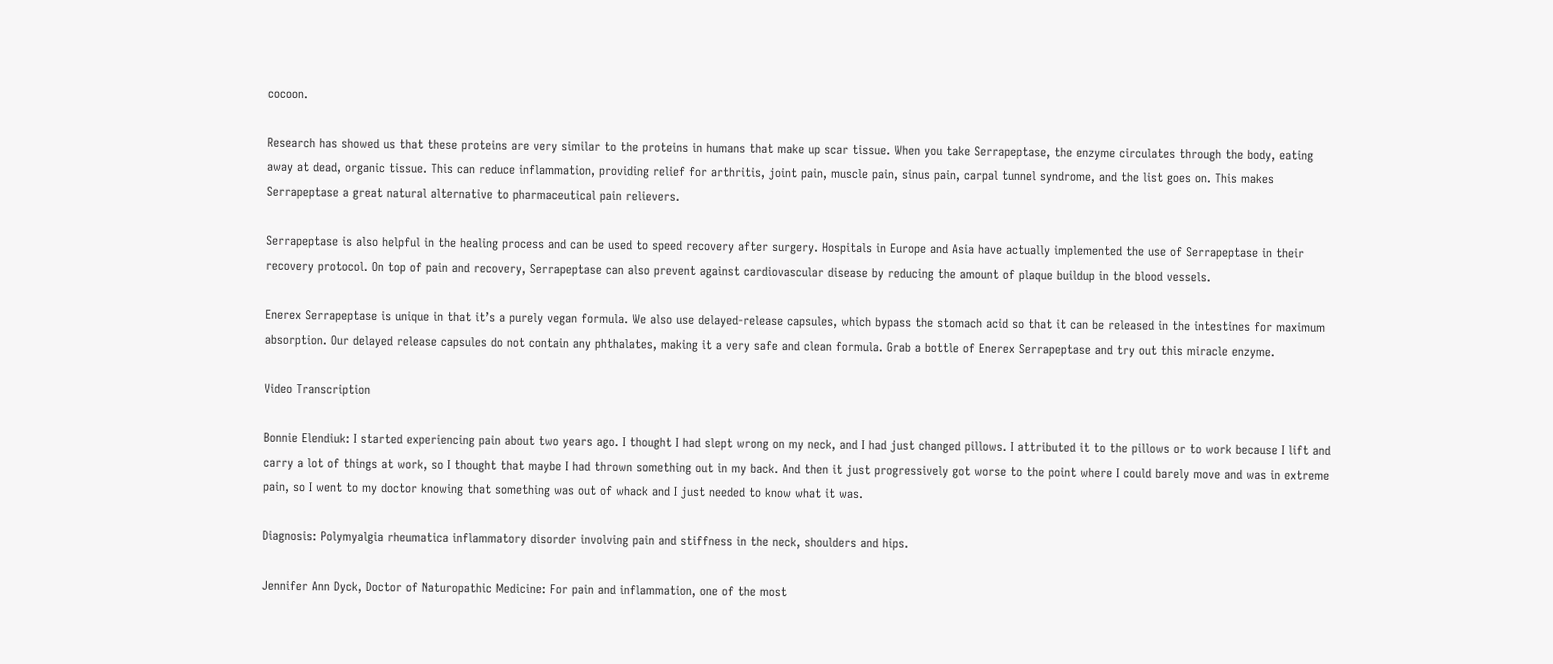cocoon.

Research has showed us that these proteins are very similar to the proteins in humans that make up scar tissue. When you take Serrapeptase, the enzyme circulates through the body, eating away at dead, organic tissue. This can reduce inflammation, providing relief for arthritis, joint pain, muscle pain, sinus pain, carpal tunnel syndrome, and the list goes on. This makes Serrapeptase a great natural alternative to pharmaceutical pain relievers.

Serrapeptase is also helpful in the healing process and can be used to speed recovery after surgery. Hospitals in Europe and Asia have actually implemented the use of Serrapeptase in their recovery protocol. On top of pain and recovery, Serrapeptase can also prevent against cardiovascular disease by reducing the amount of plaque buildup in the blood vessels.

Enerex Serrapeptase is unique in that it’s a purely vegan formula. We also use delayed-release capsules, which bypass the stomach acid so that it can be released in the intestines for maximum absorption. Our delayed release capsules do not contain any phthalates, making it a very safe and clean formula. Grab a bottle of Enerex Serrapeptase and try out this miracle enzyme.

Video Transcription

Bonnie Elendiuk: I started experiencing pain about two years ago. I thought I had slept wrong on my neck, and I had just changed pillows. I attributed it to the pillows or to work because I lift and carry a lot of things at work, so I thought that maybe I had thrown something out in my back. And then it just progressively got worse to the point where I could barely move and was in extreme pain, so I went to my doctor knowing that something was out of whack and I just needed to know what it was.

Diagnosis: Polymyalgia rheumatica inflammatory disorder involving pain and stiffness in the neck, shoulders and hips.

Jennifer Ann Dyck, Doctor of Naturopathic Medicine: For pain and inflammation, one of the most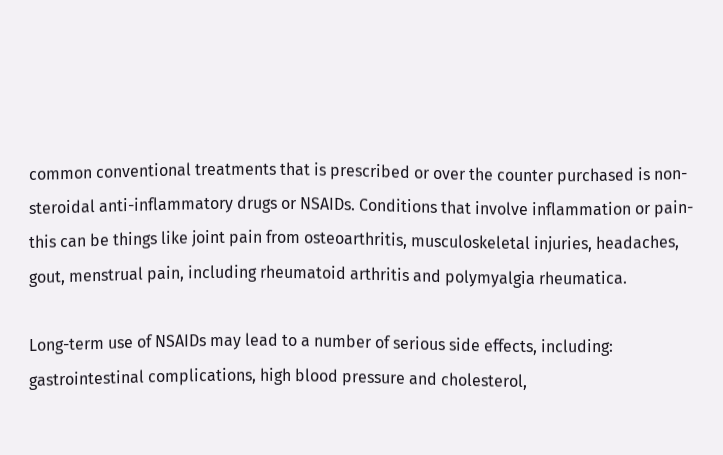common conventional treatments that is prescribed or over the counter purchased is non-steroidal anti-inflammatory drugs or NSAIDs. Conditions that involve inflammation or pain-this can be things like joint pain from osteoarthritis, musculoskeletal injuries, headaches, gout, menstrual pain, including rheumatoid arthritis and polymyalgia rheumatica.

Long-term use of NSAIDs may lead to a number of serious side effects, including: gastrointestinal complications, high blood pressure and cholesterol,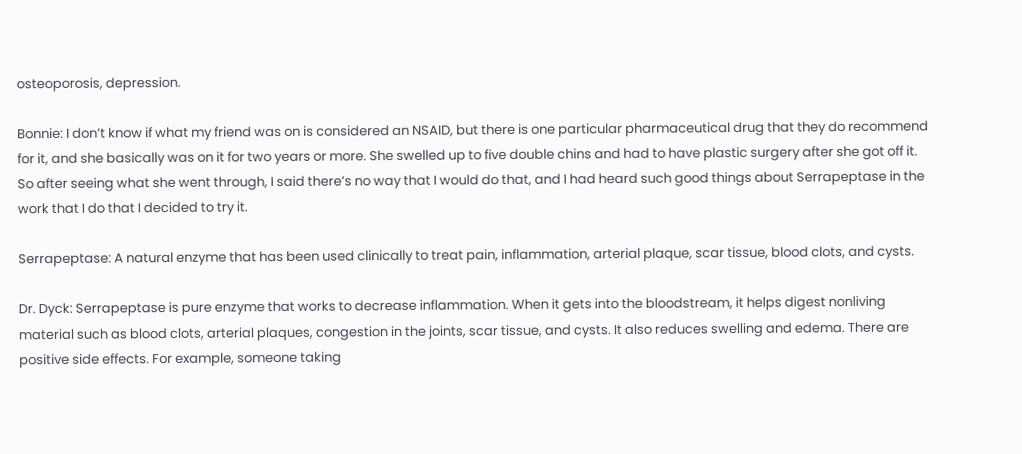osteoporosis, depression.

Bonnie: I don’t know if what my friend was on is considered an NSAID, but there is one particular pharmaceutical drug that they do recommend for it, and she basically was on it for two years or more. She swelled up to five double chins and had to have plastic surgery after she got off it. So after seeing what she went through, I said there’s no way that I would do that, and I had heard such good things about Serrapeptase in the work that I do that I decided to try it.

Serrapeptase: A natural enzyme that has been used clinically to treat pain, inflammation, arterial plaque, scar tissue, blood clots, and cysts.

Dr. Dyck: Serrapeptase is pure enzyme that works to decrease inflammation. When it gets into the bloodstream, it helps digest nonliving material such as blood clots, arterial plaques, congestion in the joints, scar tissue, and cysts. It also reduces swelling and edema. There are positive side effects. For example, someone taking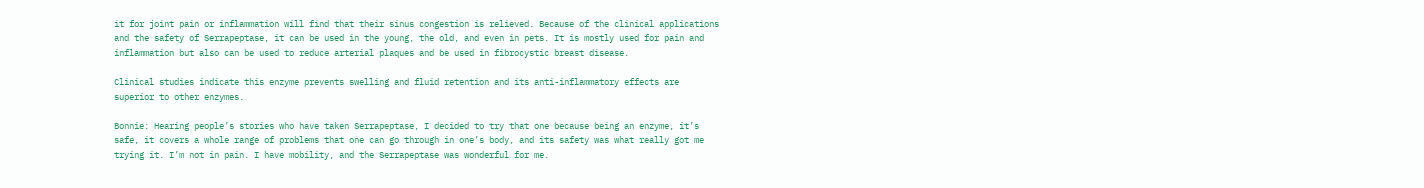it for joint pain or inflammation will find that their sinus congestion is relieved. Because of the clinical applications and the safety of Serrapeptase, it can be used in the young, the old, and even in pets. It is mostly used for pain and inflammation but also can be used to reduce arterial plaques and be used in fibrocystic breast disease.

Clinical studies indicate this enzyme prevents swelling and fluid retention and its anti-inflammatory effects are superior to other enzymes.

Bonnie: Hearing people’s stories who have taken Serrapeptase, I decided to try that one because being an enzyme, it’s safe, it covers a whole range of problems that one can go through in one’s body, and its safety was what really got me trying it. I’m not in pain. I have mobility, and the Serrapeptase was wonderful for me.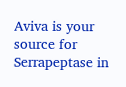Aviva is your source for Serrapeptase in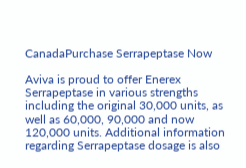CanadaPurchase Serrapeptase Now

Aviva is proud to offer Enerex Serrapeptase in various strengths including the original 30,000 units, as well as 60,000, 90,000 and now 120,000 units. Additional information regarding Serrapeptase dosage is also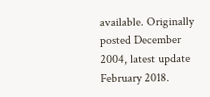available. Originally posted December 2004, latest update February 2018.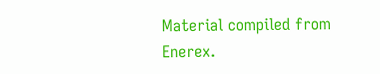Material compiled from Enerex.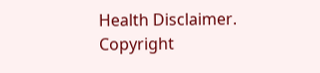Health Disclaimer. Copyright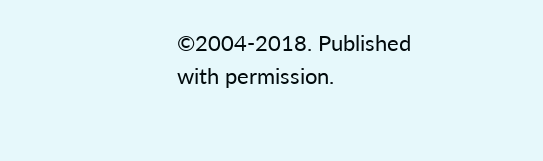©2004-2018. Published with permission.